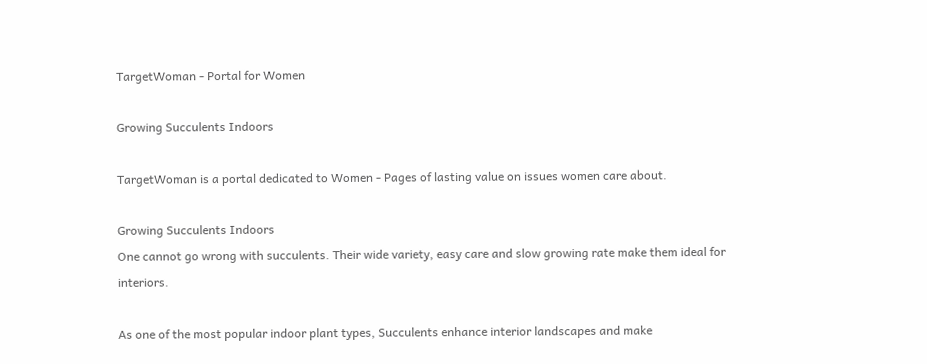TargetWoman - Portal for Women

Growing Succulents Indoors

TargetWoman is a portal dedicated to Women - Pages of lasting value on issues women care about.

Growing Succulents Indoors
One cannot go wrong with succulents. Their wide variety, easy care and slow growing rate make them ideal for interiors.

As one of the most popular indoor plant types, Succulents enhance interior landscapes and make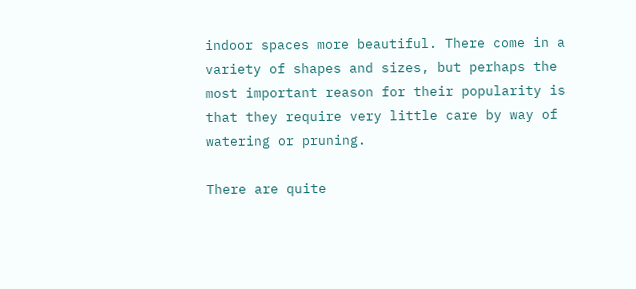indoor spaces more beautiful. There come in a variety of shapes and sizes, but perhaps the most important reason for their popularity is that they require very little care by way of watering or pruning.

There are quite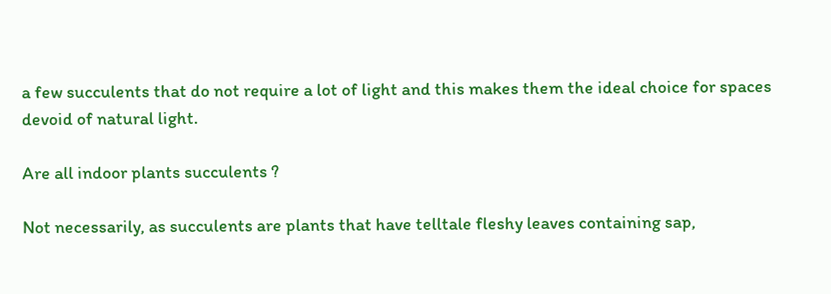a few succulents that do not require a lot of light and this makes them the ideal choice for spaces devoid of natural light.

Are all indoor plants succulents ?

Not necessarily, as succulents are plants that have telltale fleshy leaves containing sap,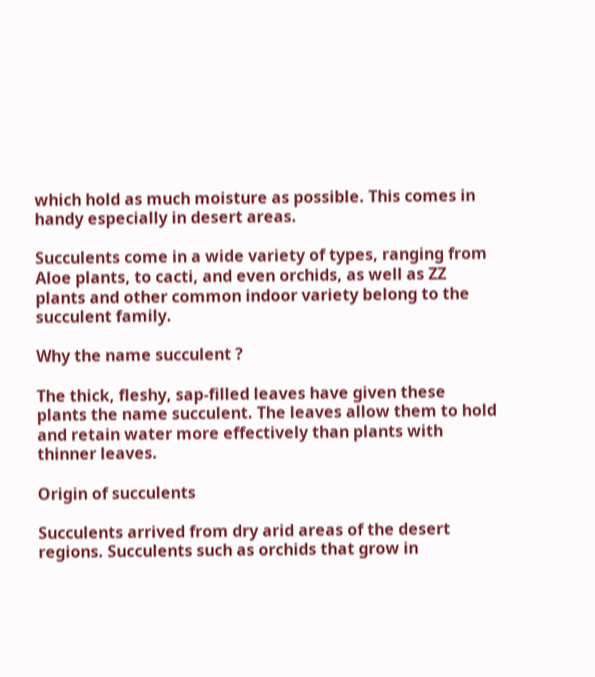which hold as much moisture as possible. This comes in handy especially in desert areas.

Succulents come in a wide variety of types, ranging from Aloe plants, to cacti, and even orchids, as well as ZZ plants and other common indoor variety belong to the succulent family.

Why the name succulent ?

The thick, fleshy, sap-filled leaves have given these plants the name succulent. The leaves allow them to hold and retain water more effectively than plants with thinner leaves.

Origin of succulents

Succulents arrived from dry arid areas of the desert regions. Succulents such as orchids that grow in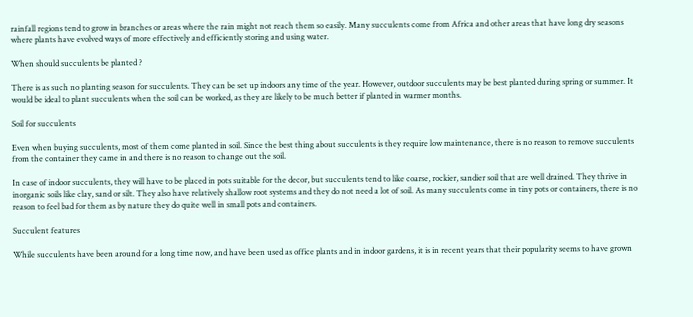rainfall regions tend to grow in branches or areas where the rain might not reach them so easily. Many succulents come from Africa and other areas that have long dry seasons where plants have evolved ways of more effectively and efficiently storing and using water.

When should succulents be planted ?

There is as such no planting season for succulents. They can be set up indoors any time of the year. However, outdoor succulents may be best planted during spring or summer. It would be ideal to plant succulents when the soil can be worked, as they are likely to be much better if planted in warmer months.

Soil for succulents

Even when buying succulents, most of them come planted in soil. Since the best thing about succulents is they require low maintenance, there is no reason to remove succulents from the container they came in and there is no reason to change out the soil.

In case of indoor succulents, they will have to be placed in pots suitable for the decor, but succulents tend to like coarse, rockier, sandier soil that are well drained. They thrive in inorganic soils like clay, sand or silt. They also have relatively shallow root systems and they do not need a lot of soil. As many succulents come in tiny pots or containers, there is no reason to feel bad for them as by nature they do quite well in small pots and containers.

Succulent features

While succulents have been around for a long time now, and have been used as office plants and in indoor gardens, it is in recent years that their popularity seems to have grown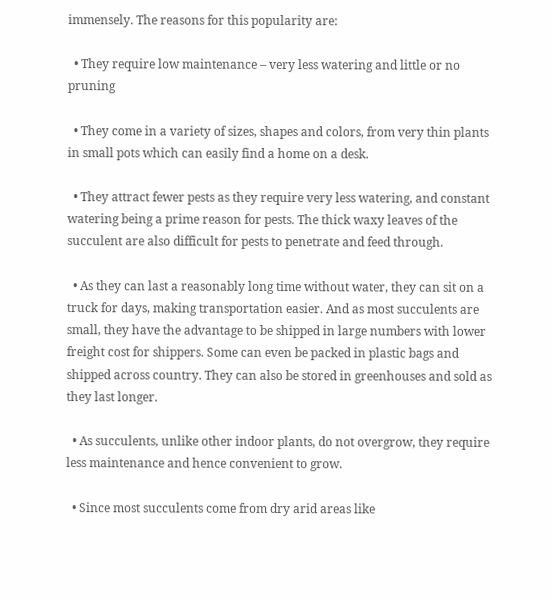immensely. The reasons for this popularity are:

  • They require low maintenance – very less watering and little or no pruning

  • They come in a variety of sizes, shapes and colors, from very thin plants in small pots which can easily find a home on a desk.

  • They attract fewer pests as they require very less watering, and constant watering being a prime reason for pests. The thick waxy leaves of the succulent are also difficult for pests to penetrate and feed through.

  • As they can last a reasonably long time without water, they can sit on a truck for days, making transportation easier. And as most succulents are small, they have the advantage to be shipped in large numbers with lower freight cost for shippers. Some can even be packed in plastic bags and shipped across country. They can also be stored in greenhouses and sold as they last longer.

  • As succulents, unlike other indoor plants, do not overgrow, they require less maintenance and hence convenient to grow.

  • Since most succulents come from dry arid areas like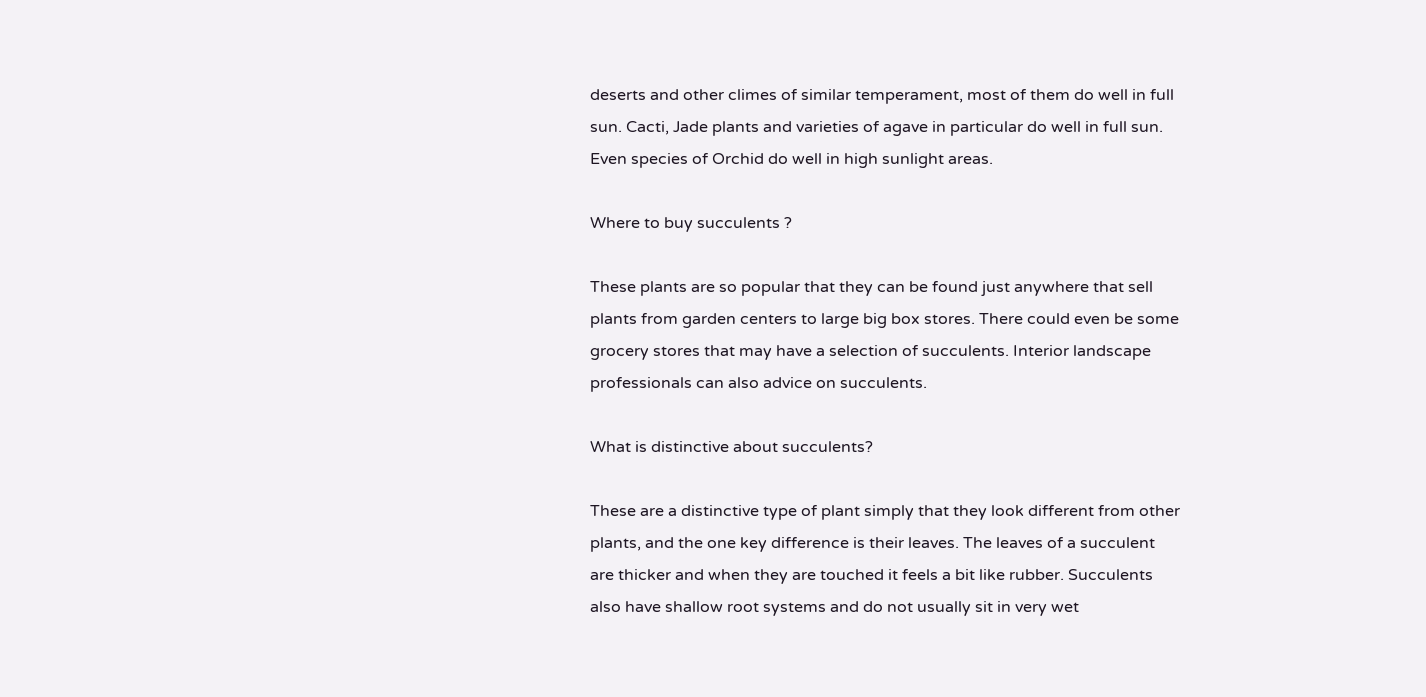deserts and other climes of similar temperament, most of them do well in full sun. Cacti, Jade plants and varieties of agave in particular do well in full sun. Even species of Orchid do well in high sunlight areas.

Where to buy succulents ?

These plants are so popular that they can be found just anywhere that sell plants from garden centers to large big box stores. There could even be some grocery stores that may have a selection of succulents. Interior landscape professionals can also advice on succulents.

What is distinctive about succulents?

These are a distinctive type of plant simply that they look different from other plants, and the one key difference is their leaves. The leaves of a succulent are thicker and when they are touched it feels a bit like rubber. Succulents also have shallow root systems and do not usually sit in very wet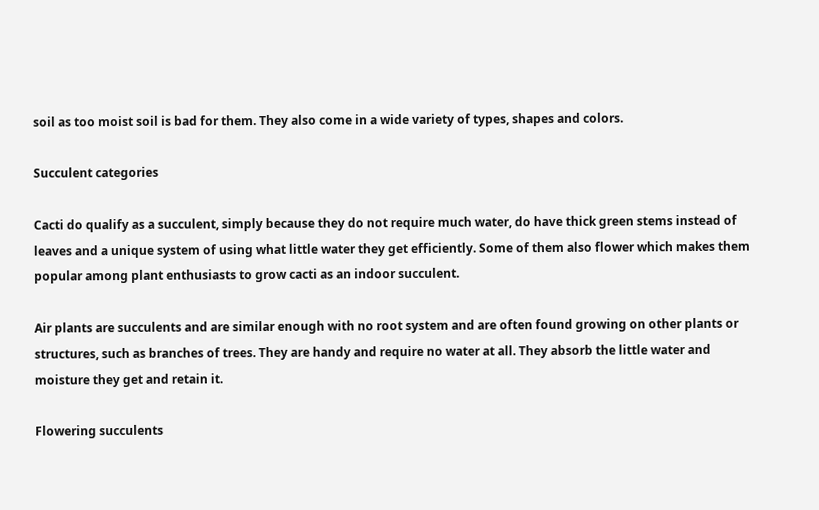soil as too moist soil is bad for them. They also come in a wide variety of types, shapes and colors.

Succulent categories

Cacti do qualify as a succulent, simply because they do not require much water, do have thick green stems instead of leaves and a unique system of using what little water they get efficiently. Some of them also flower which makes them popular among plant enthusiasts to grow cacti as an indoor succulent.

Air plants are succulents and are similar enough with no root system and are often found growing on other plants or structures, such as branches of trees. They are handy and require no water at all. They absorb the little water and moisture they get and retain it.

Flowering succulents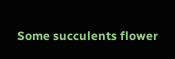Some succulents flower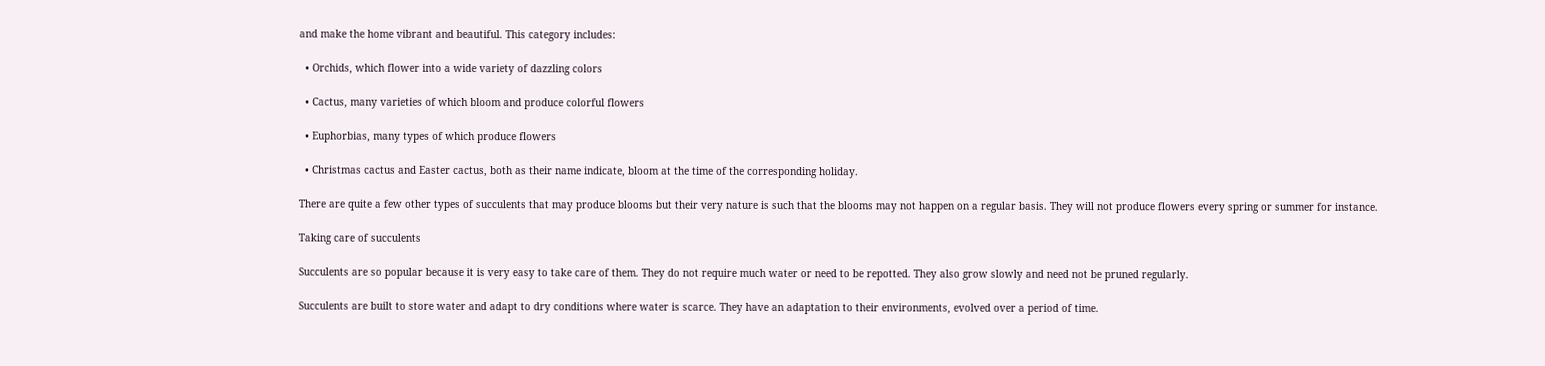and make the home vibrant and beautiful. This category includes:

  • Orchids, which flower into a wide variety of dazzling colors

  • Cactus, many varieties of which bloom and produce colorful flowers

  • Euphorbias, many types of which produce flowers

  • Christmas cactus and Easter cactus, both as their name indicate, bloom at the time of the corresponding holiday.

There are quite a few other types of succulents that may produce blooms but their very nature is such that the blooms may not happen on a regular basis. They will not produce flowers every spring or summer for instance.

Taking care of succulents

Succulents are so popular because it is very easy to take care of them. They do not require much water or need to be repotted. They also grow slowly and need not be pruned regularly.

Succulents are built to store water and adapt to dry conditions where water is scarce. They have an adaptation to their environments, evolved over a period of time.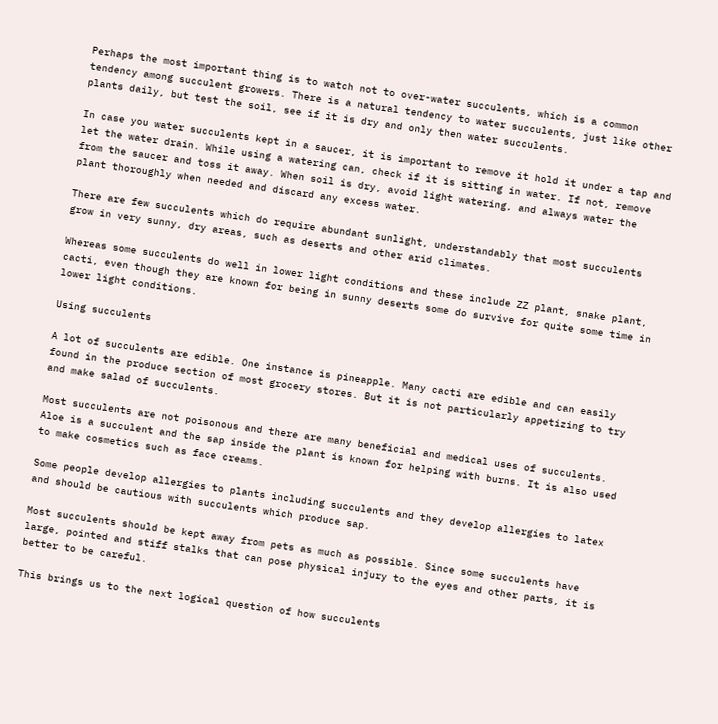Perhaps the most important thing is to watch not to over-water succulents, which is a common tendency among succulent growers. There is a natural tendency to water succulents, just like other plants daily, but test the soil, see if it is dry and only then water succulents.

In case you water succulents kept in a saucer, it is important to remove it hold it under a tap and let the water drain. While using a watering can, check if it is sitting in water. If not, remove from the saucer and toss it away. When soil is dry, avoid light watering, and always water the plant thoroughly when needed and discard any excess water.

There are few succulents which do require abundant sunlight, understandably that most succulents grow in very sunny, dry areas, such as deserts and other arid climates.

Whereas some succulents do well in lower light conditions and these include ZZ plant, snake plant, cacti, even though they are known for being in sunny deserts some do survive for quite some time in lower light conditions.

Using succulents

A lot of succulents are edible. One instance is pineapple. Many cacti are edible and can easily found in the produce section of most grocery stores. But it is not particularly appetizing to try and make salad of succulents.

Most succulents are not poisonous and there are many beneficial and medical uses of succulents. Aloe is a succulent and the sap inside the plant is known for helping with burns. It is also used to make cosmetics such as face creams.

Some people develop allergies to plants including succulents and they develop allergies to latex and should be cautious with succulents which produce sap.

Most succulents should be kept away from pets as much as possible. Since some succulents have large, pointed and stiff stalks that can pose physical injury to the eyes and other parts, it is better to be careful.

This brings us to the next logical question of how succulents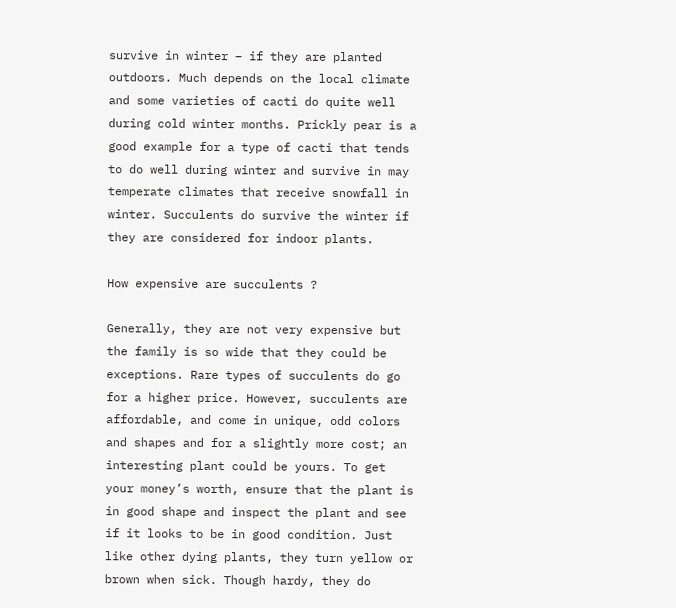survive in winter – if they are planted outdoors. Much depends on the local climate and some varieties of cacti do quite well during cold winter months. Prickly pear is a good example for a type of cacti that tends to do well during winter and survive in may temperate climates that receive snowfall in winter. Succulents do survive the winter if they are considered for indoor plants.

How expensive are succulents ?

Generally, they are not very expensive but the family is so wide that they could be exceptions. Rare types of succulents do go for a higher price. However, succulents are affordable, and come in unique, odd colors and shapes and for a slightly more cost; an interesting plant could be yours. To get your money’s worth, ensure that the plant is in good shape and inspect the plant and see if it looks to be in good condition. Just like other dying plants, they turn yellow or brown when sick. Though hardy, they do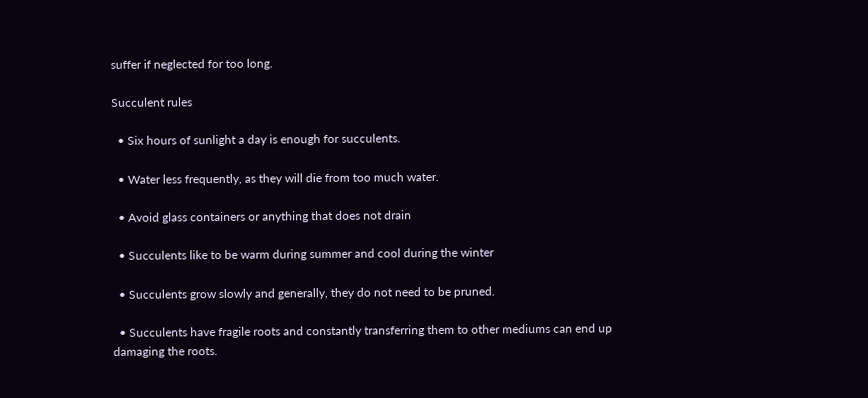suffer if neglected for too long.

Succulent rules

  • Six hours of sunlight a day is enough for succulents.

  • Water less frequently, as they will die from too much water.

  • Avoid glass containers or anything that does not drain

  • Succulents like to be warm during summer and cool during the winter

  • Succulents grow slowly and generally, they do not need to be pruned.

  • Succulents have fragile roots and constantly transferring them to other mediums can end up damaging the roots.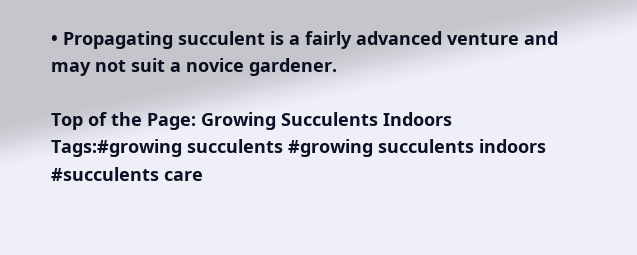• Propagating succulent is a fairly advanced venture and may not suit a novice gardener.

Top of the Page: Growing Succulents Indoors
Tags:#growing succulents #growing succulents indoors #succulents care